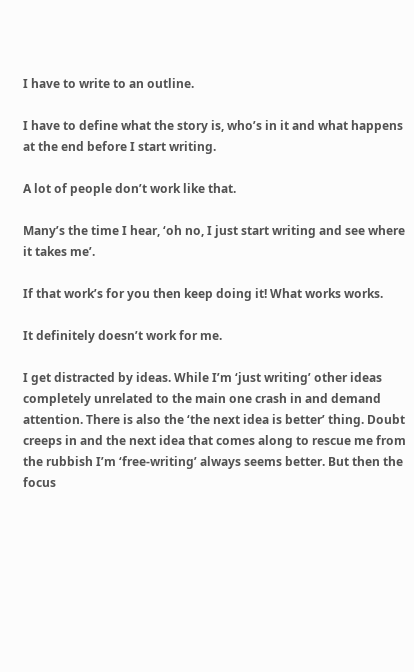I have to write to an outline.

I have to define what the story is, who’s in it and what happens at the end before I start writing.

A lot of people don’t work like that.

Many’s the time I hear, ‘oh no, I just start writing and see where it takes me’.

If that work’s for you then keep doing it! What works works.

It definitely doesn’t work for me.

I get distracted by ideas. While I’m ‘just writing’ other ideas completely unrelated to the main one crash in and demand attention. There is also the ‘the next idea is better’ thing. Doubt creeps in and the next idea that comes along to rescue me from the rubbish I’m ‘free-writing’ always seems better. But then the focus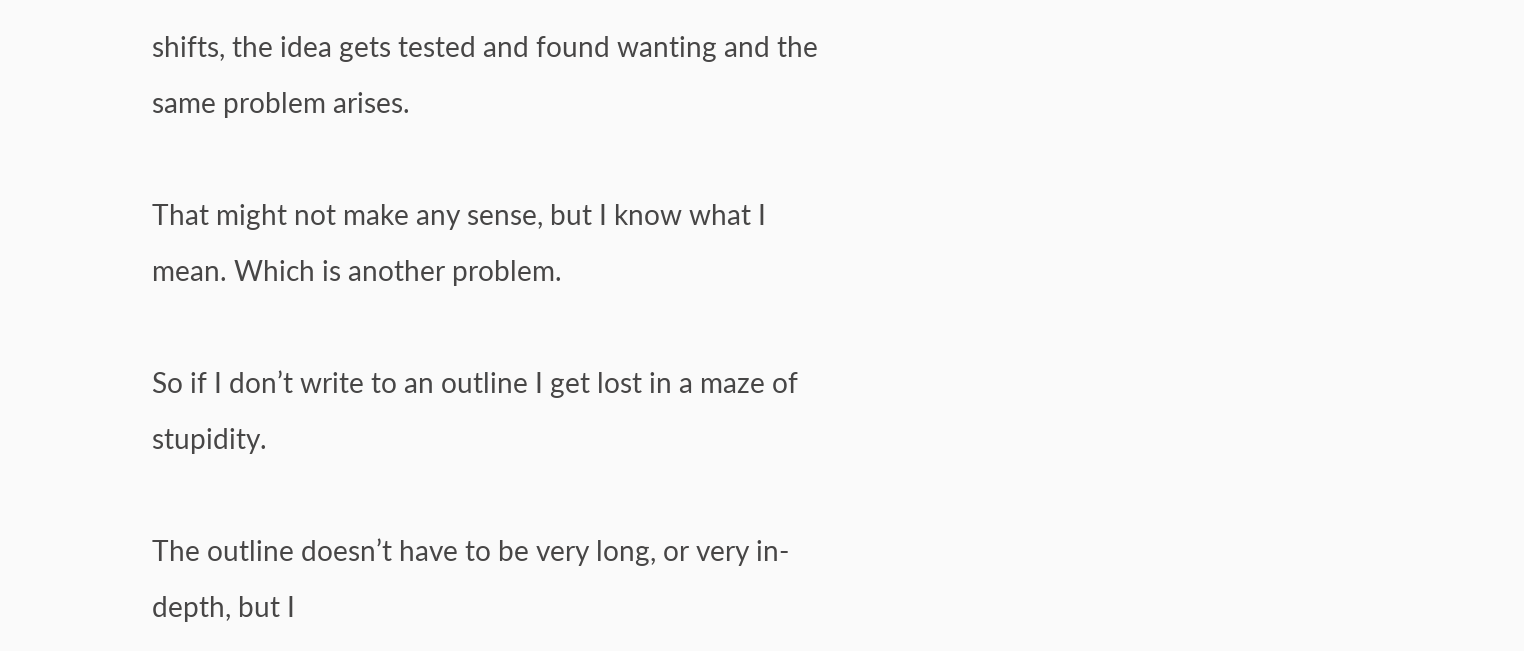shifts, the idea gets tested and found wanting and the same problem arises.

That might not make any sense, but I know what I mean. Which is another problem.

So if I don’t write to an outline I get lost in a maze of stupidity.

The outline doesn’t have to be very long, or very in-depth, but I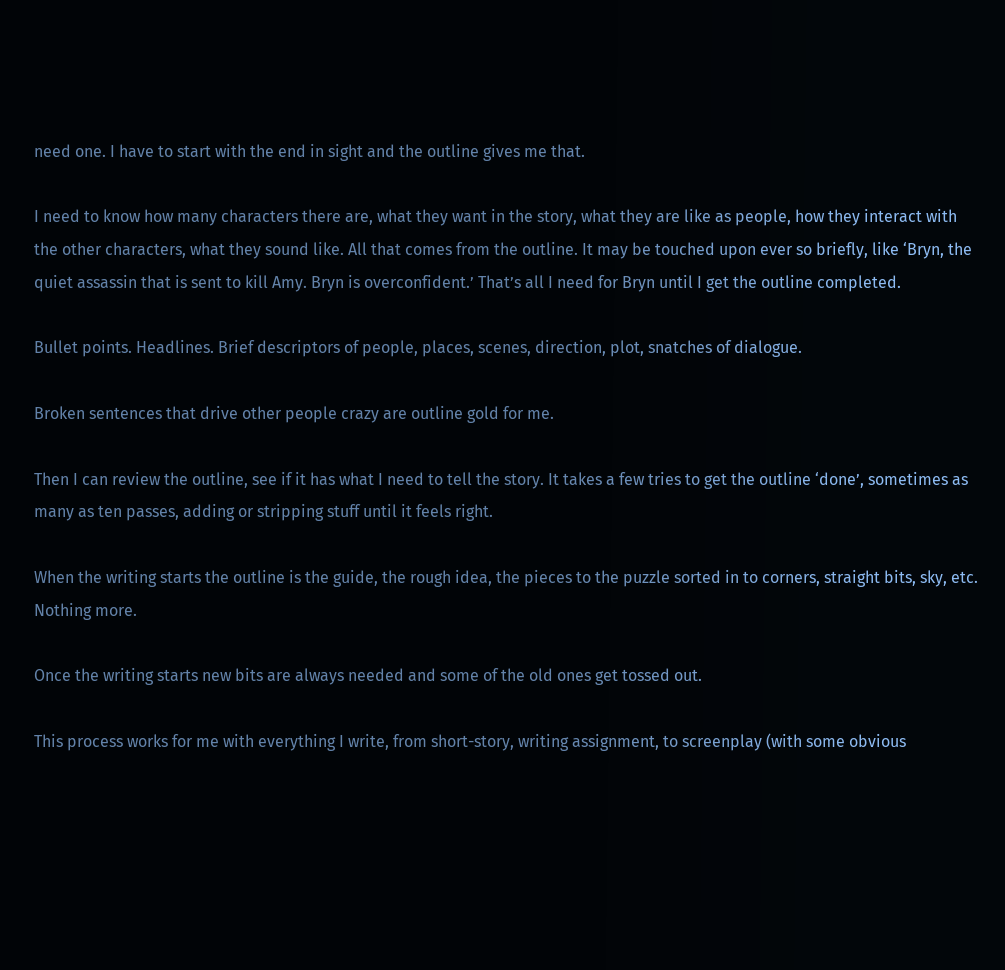need one. I have to start with the end in sight and the outline gives me that.

I need to know how many characters there are, what they want in the story, what they are like as people, how they interact with the other characters, what they sound like. All that comes from the outline. It may be touched upon ever so briefly, like ‘Bryn, the quiet assassin that is sent to kill Amy. Bryn is overconfident.’ That’s all I need for Bryn until I get the outline completed.

Bullet points. Headlines. Brief descriptors of people, places, scenes, direction, plot, snatches of dialogue.

Broken sentences that drive other people crazy are outline gold for me.

Then I can review the outline, see if it has what I need to tell the story. It takes a few tries to get the outline ‘done’, sometimes as many as ten passes, adding or stripping stuff until it feels right.

When the writing starts the outline is the guide, the rough idea, the pieces to the puzzle sorted in to corners, straight bits, sky, etc. Nothing more.

Once the writing starts new bits are always needed and some of the old ones get tossed out.

This process works for me with everything I write, from short-story, writing assignment, to screenplay (with some obvious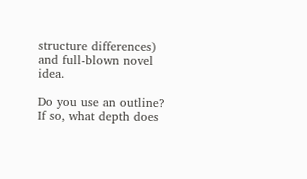structure differences) and full-blown novel idea.

Do you use an outline? If so, what depth does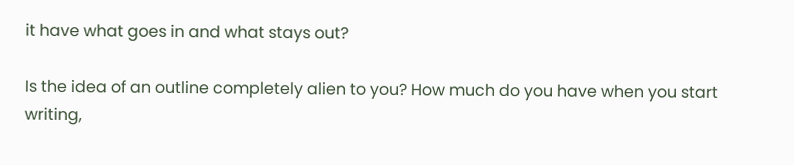it have what goes in and what stays out?

Is the idea of an outline completely alien to you? How much do you have when you start writing,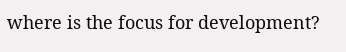where is the focus for development?